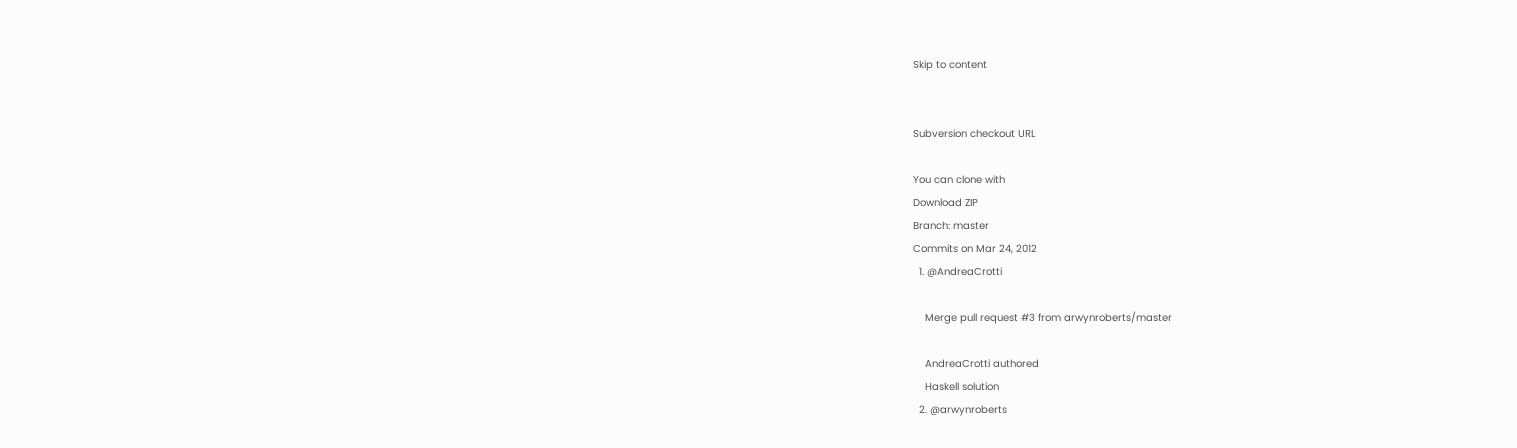Skip to content


Subversion checkout URL

You can clone with
Download ZIP
Branch: master
Commits on Mar 24, 2012
  1. @AndreaCrotti

    Merge pull request #3 from arwynroberts/master

    AndreaCrotti authored
    Haskell solution
  2. @arwynroberts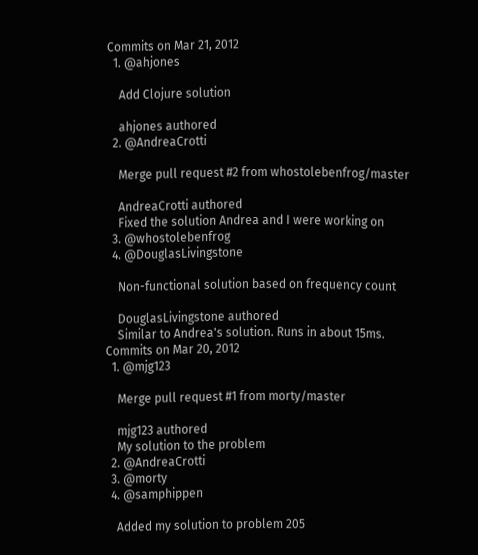Commits on Mar 21, 2012
  1. @ahjones

    Add Clojure solution

    ahjones authored
  2. @AndreaCrotti

    Merge pull request #2 from whostolebenfrog/master

    AndreaCrotti authored
    Fixed the solution Andrea and I were working on
  3. @whostolebenfrog
  4. @DouglasLivingstone

    Non-functional solution based on frequency count

    DouglasLivingstone authored
    Similar to Andrea's solution. Runs in about 15ms.
Commits on Mar 20, 2012
  1. @mjg123

    Merge pull request #1 from morty/master

    mjg123 authored
    My solution to the problem
  2. @AndreaCrotti
  3. @morty
  4. @samphippen

    Added my solution to problem 205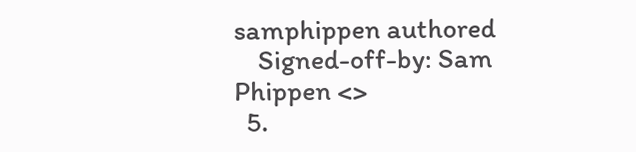samphippen authored
    Signed-off-by: Sam Phippen <>
  5.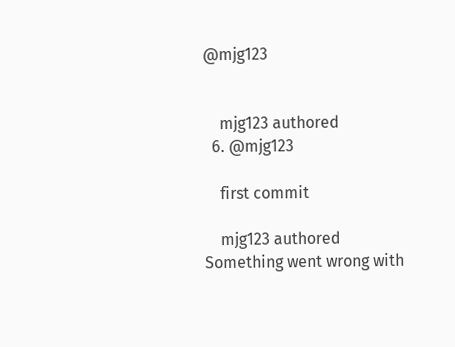@mjg123


    mjg123 authored
  6. @mjg123

    first commit

    mjg123 authored
Something went wrong with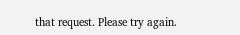that request. Please try again.